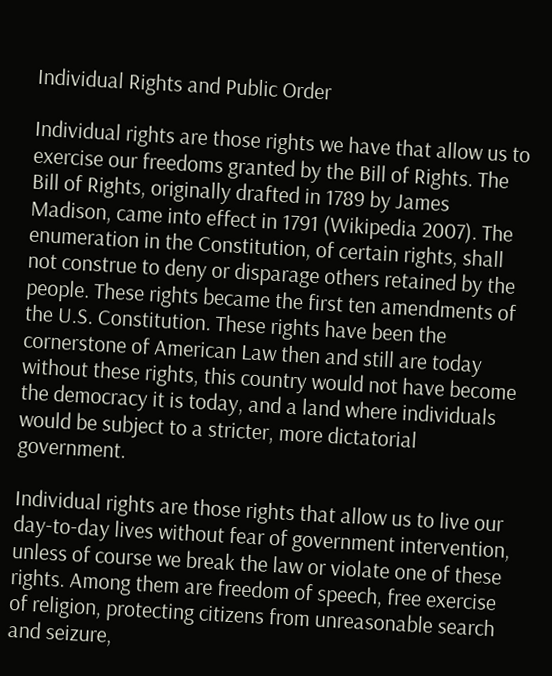Individual Rights and Public Order

Individual rights are those rights we have that allow us to exercise our freedoms granted by the Bill of Rights. The Bill of Rights, originally drafted in 1789 by James Madison, came into effect in 1791 (Wikipedia 2007). The enumeration in the Constitution, of certain rights, shall not construe to deny or disparage others retained by the people. These rights became the first ten amendments of the U.S. Constitution. These rights have been the cornerstone of American Law then and still are today without these rights, this country would not have become the democracy it is today, and a land where individuals would be subject to a stricter, more dictatorial government.

Individual rights are those rights that allow us to live our day-to-day lives without fear of government intervention, unless of course we break the law or violate one of these rights. Among them are freedom of speech, free exercise of religion, protecting citizens from unreasonable search and seizure,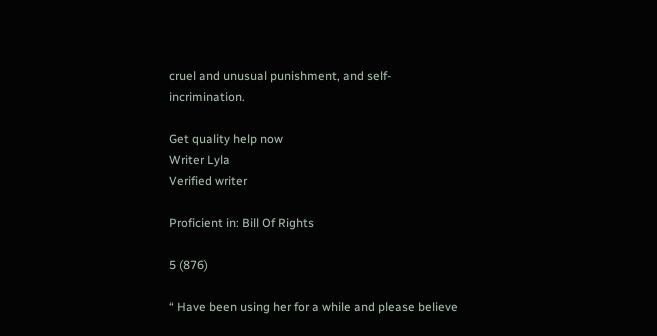cruel and unusual punishment, and self-incrimination.

Get quality help now
Writer Lyla
Verified writer

Proficient in: Bill Of Rights

5 (876)

“ Have been using her for a while and please believe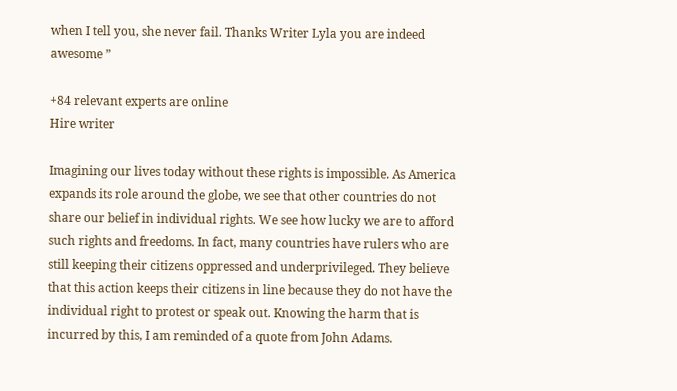when I tell you, she never fail. Thanks Writer Lyla you are indeed awesome ”

+84 relevant experts are online
Hire writer

Imagining our lives today without these rights is impossible. As America expands its role around the globe, we see that other countries do not share our belief in individual rights. We see how lucky we are to afford such rights and freedoms. In fact, many countries have rulers who are still keeping their citizens oppressed and underprivileged. They believe that this action keeps their citizens in line because they do not have the individual right to protest or speak out. Knowing the harm that is incurred by this, I am reminded of a quote from John Adams.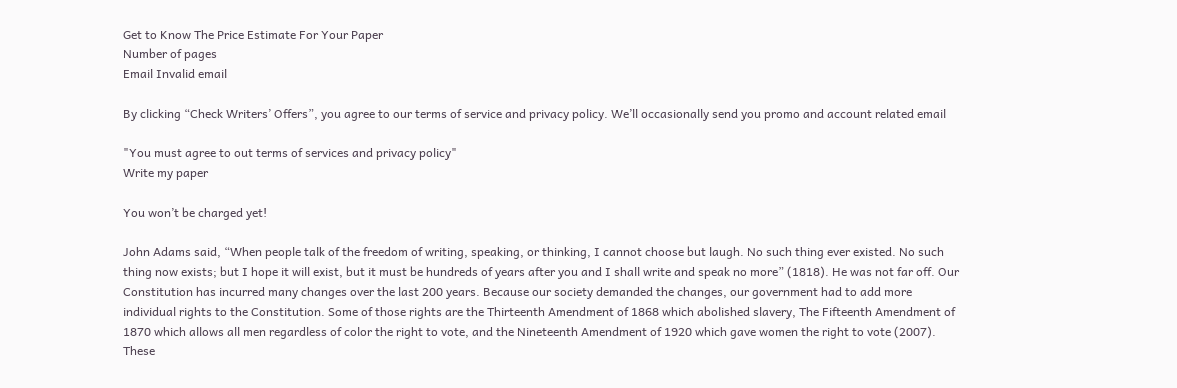Get to Know The Price Estimate For Your Paper
Number of pages
Email Invalid email

By clicking “Check Writers’ Offers”, you agree to our terms of service and privacy policy. We’ll occasionally send you promo and account related email

"You must agree to out terms of services and privacy policy"
Write my paper

You won’t be charged yet!

John Adams said, “When people talk of the freedom of writing, speaking, or thinking, I cannot choose but laugh. No such thing ever existed. No such thing now exists; but I hope it will exist, but it must be hundreds of years after you and I shall write and speak no more” (1818). He was not far off. Our Constitution has incurred many changes over the last 200 years. Because our society demanded the changes, our government had to add more individual rights to the Constitution. Some of those rights are the Thirteenth Amendment of 1868 which abolished slavery, The Fifteenth Amendment of 1870 which allows all men regardless of color the right to vote, and the Nineteenth Amendment of 1920 which gave women the right to vote (2007). These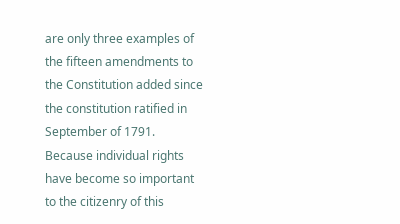are only three examples of the fifteen amendments to the Constitution added since the constitution ratified in September of 1791. Because individual rights have become so important to the citizenry of this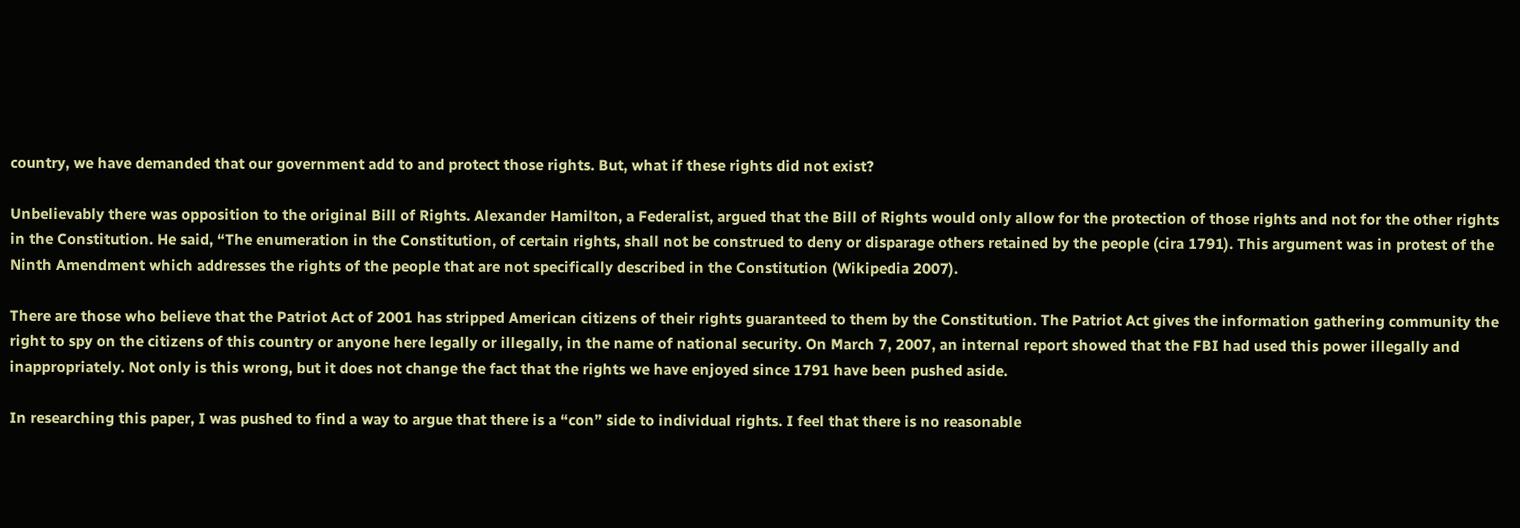country, we have demanded that our government add to and protect those rights. But, what if these rights did not exist?

Unbelievably there was opposition to the original Bill of Rights. Alexander Hamilton, a Federalist, argued that the Bill of Rights would only allow for the protection of those rights and not for the other rights in the Constitution. He said, “The enumeration in the Constitution, of certain rights, shall not be construed to deny or disparage others retained by the people (cira 1791). This argument was in protest of the Ninth Amendment which addresses the rights of the people that are not specifically described in the Constitution (Wikipedia 2007).

There are those who believe that the Patriot Act of 2001 has stripped American citizens of their rights guaranteed to them by the Constitution. The Patriot Act gives the information gathering community the right to spy on the citizens of this country or anyone here legally or illegally, in the name of national security. On March 7, 2007, an internal report showed that the FBI had used this power illegally and inappropriately. Not only is this wrong, but it does not change the fact that the rights we have enjoyed since 1791 have been pushed aside.

In researching this paper, I was pushed to find a way to argue that there is a “con” side to individual rights. I feel that there is no reasonable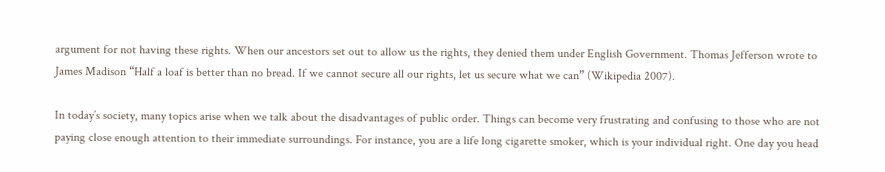argument for not having these rights. When our ancestors set out to allow us the rights, they denied them under English Government. Thomas Jefferson wrote to James Madison “Half a loaf is better than no bread. If we cannot secure all our rights, let us secure what we can” (Wikipedia 2007).

In today’s society, many topics arise when we talk about the disadvantages of public order. Things can become very frustrating and confusing to those who are not paying close enough attention to their immediate surroundings. For instance, you are a life long cigarette smoker, which is your individual right. One day you head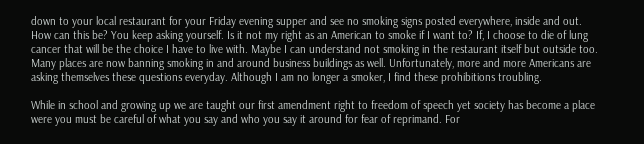down to your local restaurant for your Friday evening supper and see no smoking signs posted everywhere, inside and out. How can this be? You keep asking yourself. Is it not my right as an American to smoke if I want to? If, I choose to die of lung cancer that will be the choice I have to live with. Maybe I can understand not smoking in the restaurant itself but outside too. Many places are now banning smoking in and around business buildings as well. Unfortunately, more and more Americans are asking themselves these questions everyday. Although I am no longer a smoker, I find these prohibitions troubling.

While in school and growing up we are taught our first amendment right to freedom of speech yet society has become a place were you must be careful of what you say and who you say it around for fear of reprimand. For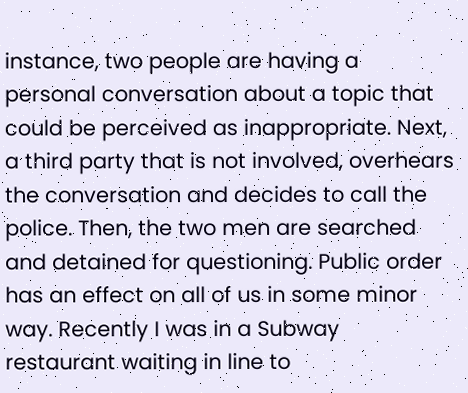instance, two people are having a personal conversation about a topic that could be perceived as inappropriate. Next, a third party that is not involved, overhears the conversation and decides to call the police. Then, the two men are searched and detained for questioning. Public order has an effect on all of us in some minor way. Recently I was in a Subway restaurant waiting in line to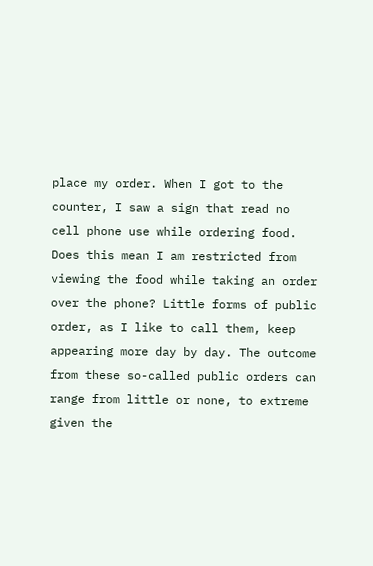place my order. When I got to the counter, I saw a sign that read no cell phone use while ordering food. Does this mean I am restricted from viewing the food while taking an order over the phone? Little forms of public order, as I like to call them, keep appearing more day by day. The outcome from these so-called public orders can range from little or none, to extreme given the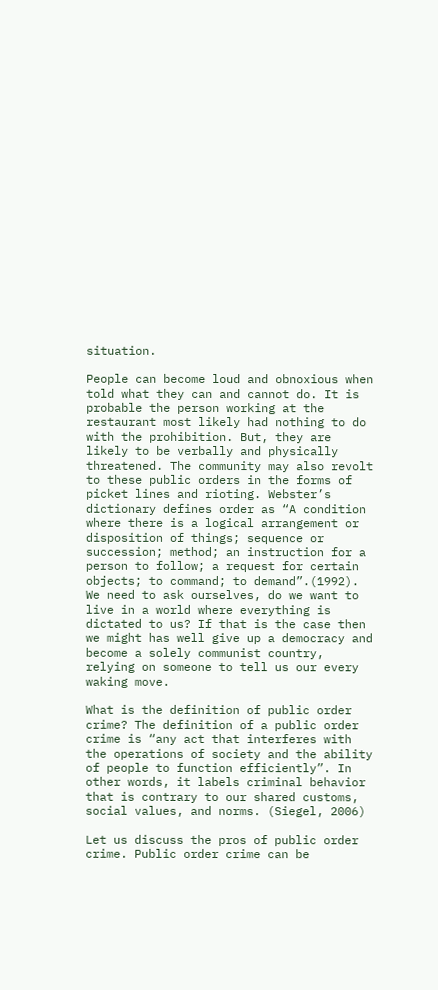situation.

People can become loud and obnoxious when told what they can and cannot do. It is probable the person working at the restaurant most likely had nothing to do with the prohibition. But, they are likely to be verbally and physically threatened. The community may also revolt to these public orders in the forms of picket lines and rioting. Webster’s dictionary defines order as “A condition where there is a logical arrangement or disposition of things; sequence or succession; method; an instruction for a person to follow; a request for certain objects; to command; to demand”.(1992). We need to ask ourselves, do we want to live in a world where everything is dictated to us? If that is the case then we might has well give up a democracy and become a solely communist country, relying on someone to tell us our every waking move.

What is the definition of public order crime? The definition of a public order crime is “any act that interferes with the operations of society and the ability of people to function efficiently”. In other words, it labels criminal behavior that is contrary to our shared customs, social values, and norms. (Siegel, 2006)

Let us discuss the pros of public order crime. Public order crime can be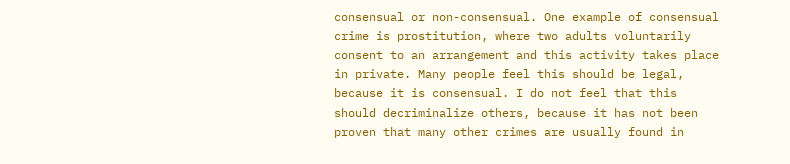consensual or non-consensual. One example of consensual crime is prostitution, where two adults voluntarily consent to an arrangement and this activity takes place in private. Many people feel this should be legal, because it is consensual. I do not feel that this should decriminalize others, because it has not been proven that many other crimes are usually found in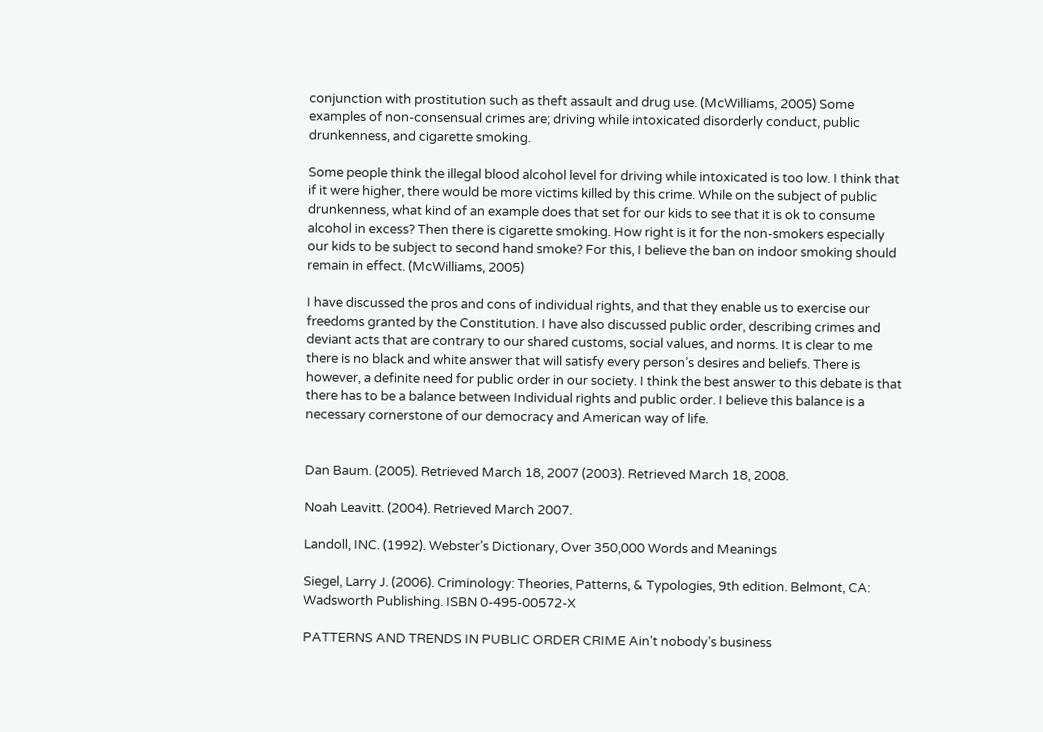conjunction with prostitution such as theft assault and drug use. (McWilliams, 2005) Some examples of non-consensual crimes are; driving while intoxicated disorderly conduct, public drunkenness, and cigarette smoking.

Some people think the illegal blood alcohol level for driving while intoxicated is too low. I think that if it were higher, there would be more victims killed by this crime. While on the subject of public drunkenness, what kind of an example does that set for our kids to see that it is ok to consume alcohol in excess? Then there is cigarette smoking. How right is it for the non-smokers especially our kids to be subject to second hand smoke? For this, I believe the ban on indoor smoking should remain in effect. (McWilliams, 2005)

I have discussed the pros and cons of individual rights, and that they enable us to exercise our freedoms granted by the Constitution. I have also discussed public order, describing crimes and deviant acts that are contrary to our shared customs, social values, and norms. It is clear to me there is no black and white answer that will satisfy every person’s desires and beliefs. There is however, a definite need for public order in our society. I think the best answer to this debate is that there has to be a balance between Individual rights and public order. I believe this balance is a necessary cornerstone of our democracy and American way of life.


Dan Baum. (2005). Retrieved March 18, 2007 (2003). Retrieved March 18, 2008.

Noah Leavitt. (2004). Retrieved March 2007.

Landoll, INC. (1992). Webster’s Dictionary, Over 350,000 Words and Meanings

Siegel, Larry J. (2006). Criminology: Theories, Patterns, & Typologies, 9th edition. Belmont, CA: Wadsworth Publishing. ISBN 0-495-00572-X

PATTERNS AND TRENDS IN PUBLIC ORDER CRIME Ain’t nobody’s business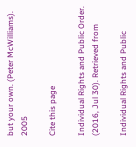but your own. (Peter McWilliams). 2005

Cite this page

Individual Rights and Public Order. (2016, Jul 30). Retrieved from

Individual Rights and Public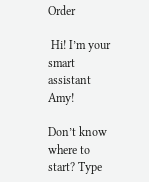Order

 Hi! I’m your smart assistant Amy!

Don’t know where to start? Type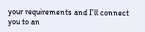your requirements and I’ll connect you to an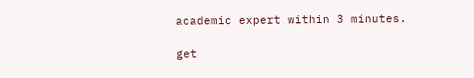academic expert within 3 minutes.

get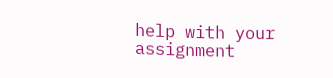help with your assignment